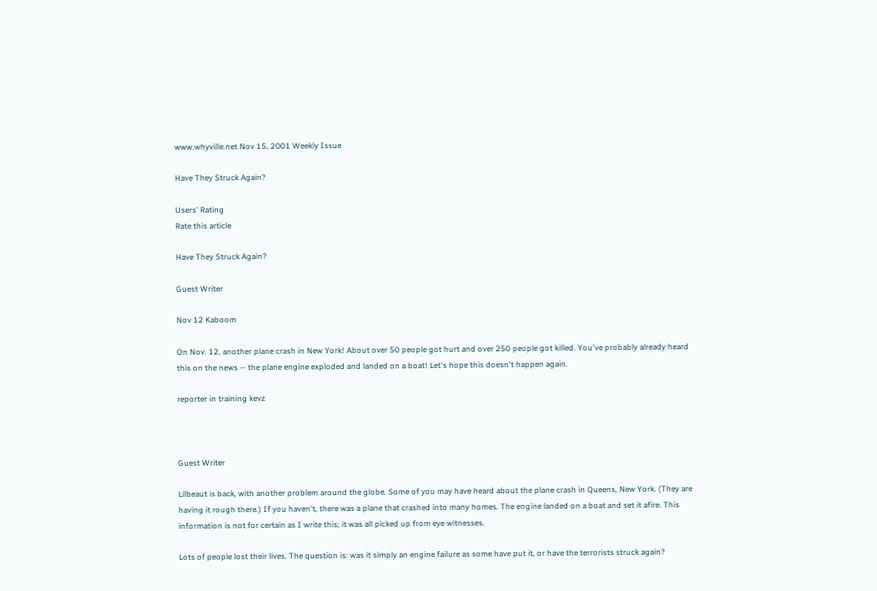www.whyville.net Nov 15, 2001 Weekly Issue

Have They Struck Again?

Users' Rating
Rate this article

Have They Struck Again?

Guest Writer

Nov 12 Kaboom

On Nov. 12, another plane crash in New York! About over 50 people got hurt and over 250 people got killed. You've probably already heard this on the news -- the plane engine exploded and landed on a boat! Let's hope this doesn't happen again.

reporter in training kevz



Guest Writer

Lilbeaut is back, with another problem around the globe. Some of you may have heard about the plane crash in Queens, New York. (They are having it rough there.) If you haven't, there was a plane that crashed into many homes. The engine landed on a boat and set it afire. This information is not for certain as I write this; it was all picked up from eye witnesses.

Lots of people lost their lives. The question is: was it simply an engine failure as some have put it, or have the terrorists struck again?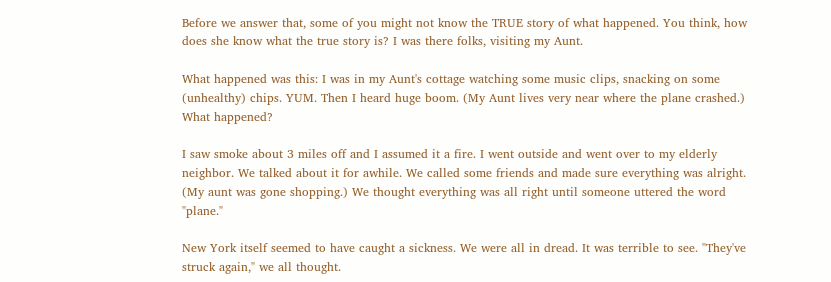Before we answer that, some of you might not know the TRUE story of what happened. You think, how does she know what the true story is? I was there folks, visiting my Aunt.

What happened was this: I was in my Aunt's cottage watching some music clips, snacking on some (unhealthy) chips. YUM. Then I heard huge boom. (My Aunt lives very near where the plane crashed.) What happened?

I saw smoke about 3 miles off and I assumed it a fire. I went outside and went over to my elderly neighbor. We talked about it for awhile. We called some friends and made sure everything was alright. (My aunt was gone shopping.) We thought everything was all right until someone uttered the word "plane."

New York itself seemed to have caught a sickness. We were all in dread. It was terrible to see. "They've struck again," we all thought.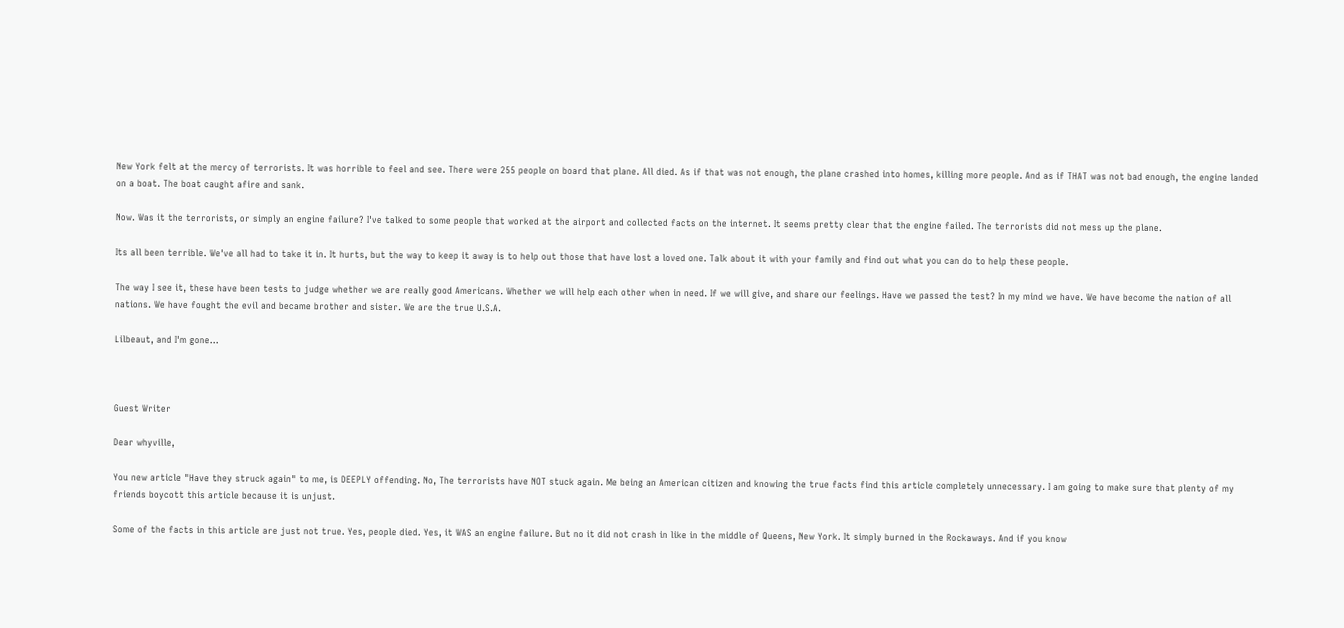New York felt at the mercy of terrorists. It was horrible to feel and see. There were 255 people on board that plane. All died. As if that was not enough, the plane crashed into homes, killing more people. And as if THAT was not bad enough, the engine landed on a boat. The boat caught afire and sank.

Now. Was it the terrorists, or simply an engine failure? I've talked to some people that worked at the airport and collected facts on the internet. It seems pretty clear that the engine failed. The terrorists did not mess up the plane.

Its all been terrible. We've all had to take it in. It hurts, but the way to keep it away is to help out those that have lost a loved one. Talk about it with your family and find out what you can do to help these people.

The way I see it, these have been tests to judge whether we are really good Americans. Whether we will help each other when in need. If we will give, and share our feelings. Have we passed the test? In my mind we have. We have become the nation of all nations. We have fought the evil and became brother and sister. We are the true U.S.A.

Lilbeaut, and I'm gone...



Guest Writer

Dear whyville,

You new article "Have they struck again" to me, is DEEPLY offending. No, The terrorists have NOT stuck again. Me being an American citizen and knowing the true facts find this article completely unnecessary. I am going to make sure that plenty of my friends boycott this article because it is unjust.

Some of the facts in this article are just not true. Yes, people died. Yes, it WAS an engine failure. But no it did not crash in like in the middle of Queens, New York. It simply burned in the Rockaways. And if you know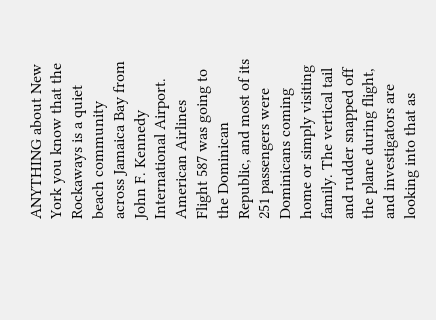ANYTHING about New York you know that the Rockaways is a quiet beach community across Jamaica Bay from John F. Kennedy International Airport. American Airlines Flight 587 was going to the Dominican Republic, and most of its 251 passengers were Dominicans coming home or simply visiting family. The vertical tail and rudder snapped off the plane during flight, and investigators are looking into that as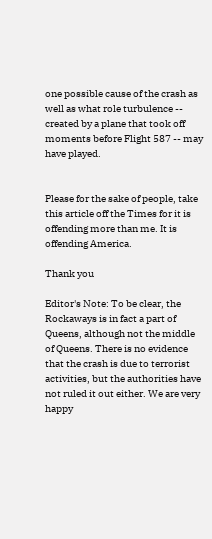one possible cause of the crash as well as what role turbulence -- created by a plane that took off moments before Flight 587 -- may have played.


Please for the sake of people, take this article off the Times for it is offending more than me. It is offending America.

Thank you

Editor's Note: To be clear, the Rockaways is in fact a part of Queens, although not the middle of Queens. There is no evidence that the crash is due to terrorist activities, but the authorities have not ruled it out either. We are very happy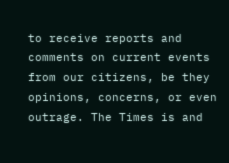to receive reports and comments on current events from our citizens, be they opinions, concerns, or even outrage. The Times is and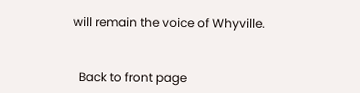will remain the voice of Whyville.


  Back to front page